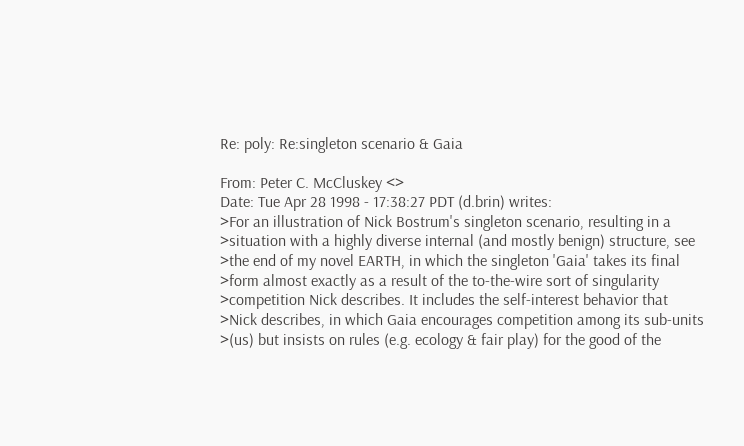Re: poly: Re:singleton scenario & Gaia

From: Peter C. McCluskey <>
Date: Tue Apr 28 1998 - 17:38:27 PDT (d.brin) writes:
>For an illustration of Nick Bostrum's singleton scenario, resulting in a
>situation with a highly diverse internal (and mostly benign) structure, see
>the end of my novel EARTH, in which the singleton 'Gaia' takes its final
>form almost exactly as a result of the to-the-wire sort of singularity
>competition Nick describes. It includes the self-interest behavior that
>Nick describes, in which Gaia encourages competition among its sub-units
>(us) but insists on rules (e.g. ecology & fair play) for the good of the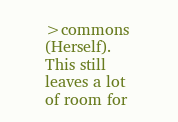>commons (Herself). This still leaves a lot of room for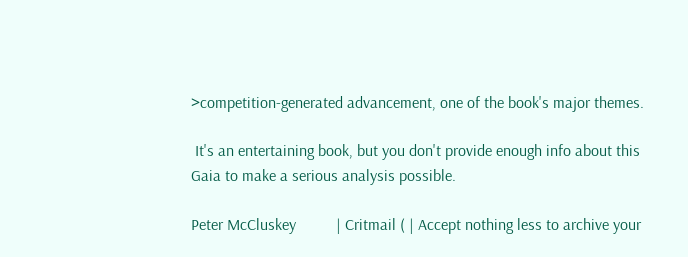>competition-generated advancement, one of the book's major themes.

 It's an entertaining book, but you don't provide enough info about this
Gaia to make a serious analysis possible.

Peter McCluskey          | Critmail ( | Accept nothing less to archive your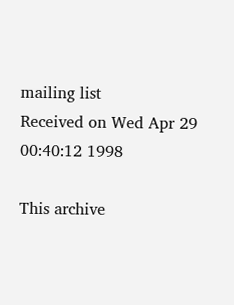mailing list
Received on Wed Apr 29 00:40:12 1998

This archive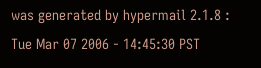was generated by hypermail 2.1.8 : Tue Mar 07 2006 - 14:45:30 PST